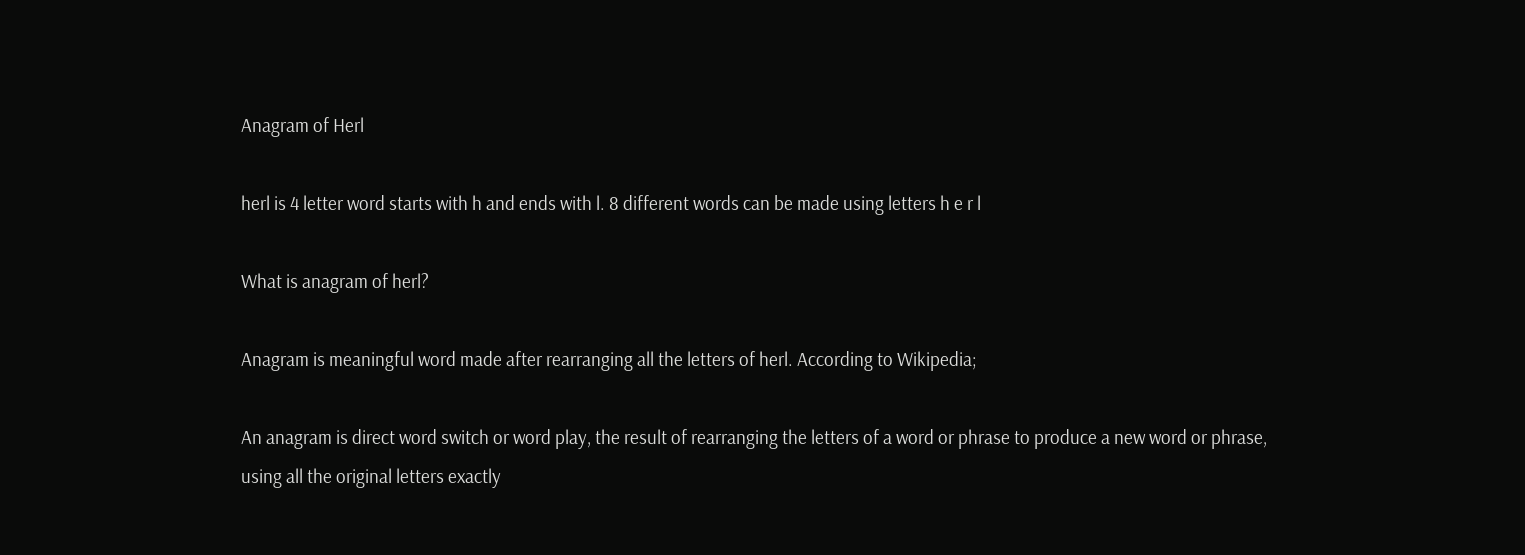Anagram of Herl

herl is 4 letter word starts with h and ends with l. 8 different words can be made using letters h e r l

What is anagram of herl?

Anagram is meaningful word made after rearranging all the letters of herl. According to Wikipedia;

An anagram is direct word switch or word play, the result of rearranging the letters of a word or phrase to produce a new word or phrase, using all the original letters exactly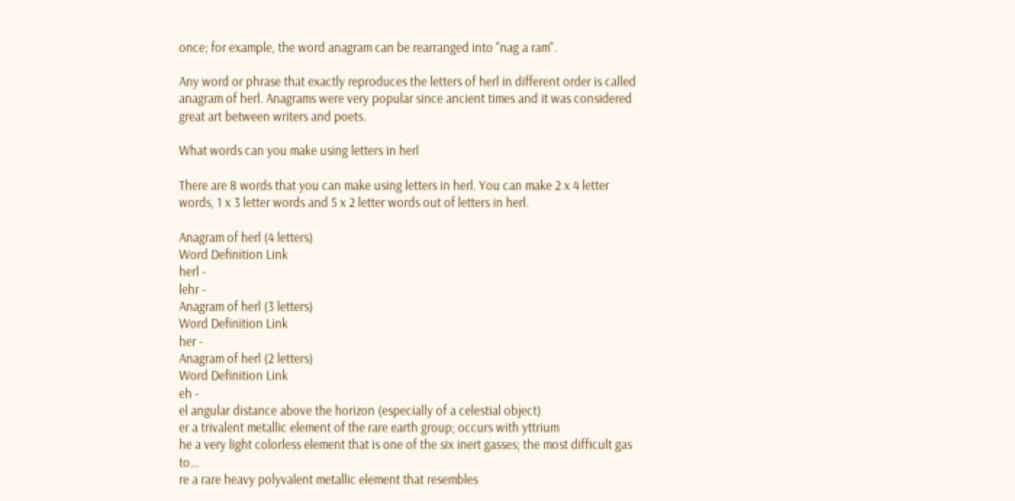once; for example, the word anagram can be rearranged into "nag a ram".

Any word or phrase that exactly reproduces the letters of herl in different order is called anagram of herl. Anagrams were very popular since ancient times and it was considered great art between writers and poets.

What words can you make using letters in herl

There are 8 words that you can make using letters in herl. You can make 2 x 4 letter words, 1 x 3 letter words and 5 x 2 letter words out of letters in herl.

Anagram of herl (4 letters)
Word Definition Link
herl -
lehr -
Anagram of herl (3 letters)
Word Definition Link
her -
Anagram of herl (2 letters)
Word Definition Link
eh -
el angular distance above the horizon (especially of a celestial object)
er a trivalent metallic element of the rare earth group; occurs with yttrium
he a very light colorless element that is one of the six inert gasses; the most difficult gas to...
re a rare heavy polyvalent metallic element that resembles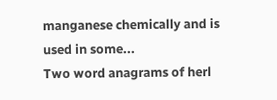manganese chemically and is used in some...
Two word anagrams of herl